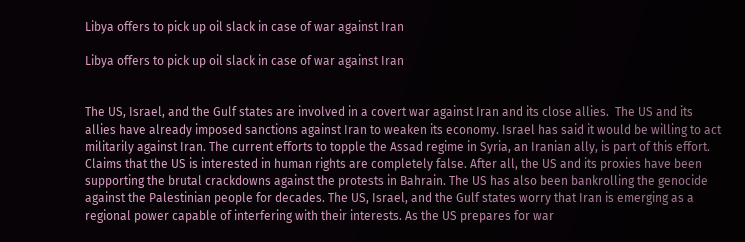Libya offers to pick up oil slack in case of war against Iran

Libya offers to pick up oil slack in case of war against Iran


The US, Israel, and the Gulf states are involved in a covert war against Iran and its close allies.  The US and its allies have already imposed sanctions against Iran to weaken its economy. Israel has said it would be willing to act militarily against Iran. The current efforts to topple the Assad regime in Syria, an Iranian ally, is part of this effort. Claims that the US is interested in human rights are completely false. After all, the US and its proxies have been supporting the brutal crackdowns against the protests in Bahrain. The US has also been bankrolling the genocide against the Palestinian people for decades. The US, Israel, and the Gulf states worry that Iran is emerging as a regional power capable of interfering with their interests. As the US prepares for war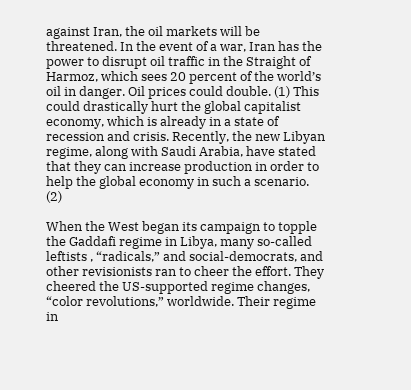against Iran, the oil markets will be threatened. In the event of a war, Iran has the power to disrupt oil traffic in the Straight of Harmoz, which sees 20 percent of the world’s oil in danger. Oil prices could double. (1) This could drastically hurt the global capitalist economy, which is already in a state of recession and crisis. Recently, the new Libyan regime, along with Saudi Arabia, have stated that they can increase production in order to help the global economy in such a scenario. (2)

When the West began its campaign to topple the Gaddafi regime in Libya, many so-called leftists , “radicals,” and social-democrats, and other revisionists ran to cheer the effort. They cheered the US-supported regime changes, “color revolutions,” worldwide. Their regime in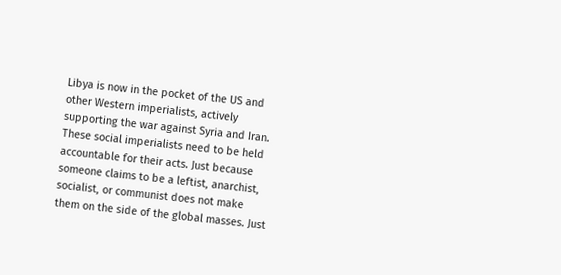Libya is now in the pocket of the US and other Western imperialists, actively supporting the war against Syria and Iran. These social imperialists need to be held accountable for their acts. Just because someone claims to be a leftist, anarchist, socialist, or communist does not make them on the side of the global masses. Just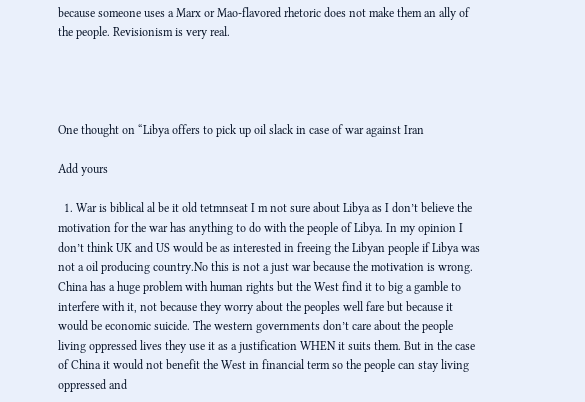because someone uses a Marx or Mao-flavored rhetoric does not make them an ally of the people. Revisionism is very real.




One thought on “Libya offers to pick up oil slack in case of war against Iran

Add yours

  1. War is biblical al be it old tetmnseat I m not sure about Libya as I don’t believe the motivation for the war has anything to do with the people of Libya. In my opinion I don’t think UK and US would be as interested in freeing the Libyan people if Libya was not a oil producing country.No this is not a just war because the motivation is wrong. China has a huge problem with human rights but the West find it to big a gamble to interfere with it, not because they worry about the peoples well fare but because it would be economic suicide. The western governments don’t care about the people living oppressed lives they use it as a justification WHEN it suits them. But in the case of China it would not benefit the West in financial term so the people can stay living oppressed and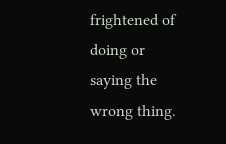frightened of doing or saying the wrong thing.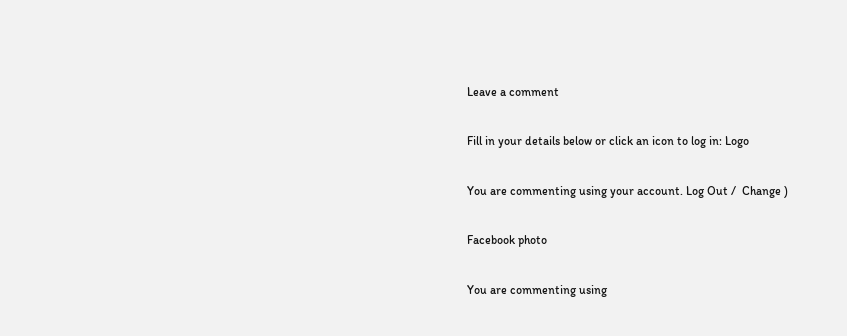Leave a comment

Fill in your details below or click an icon to log in: Logo

You are commenting using your account. Log Out /  Change )

Facebook photo

You are commenting using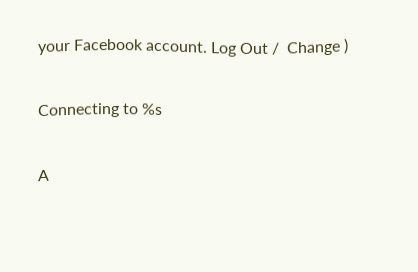your Facebook account. Log Out /  Change )

Connecting to %s

A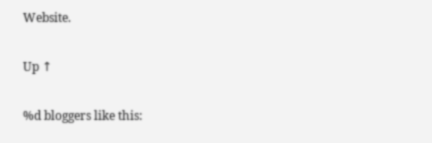Website.

Up ↑

%d bloggers like this: